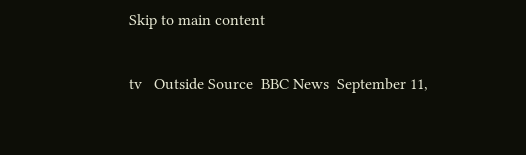Skip to main content

tv   Outside Source  BBC News  September 11,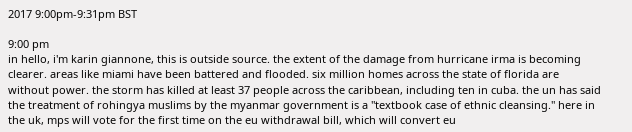2017 9:00pm-9:31pm BST

9:00 pm
in hello, i'm karin giannone, this is outside source. the extent of the damage from hurricane irma is becoming clearer. areas like miami have been battered and flooded. six million homes across the state of florida are without power. the storm has killed at least 37 people across the caribbean, including ten in cuba. the un has said the treatment of rohingya muslims by the myanmar government is a "textbook case of ethnic cleansing." here in the uk, mps will vote for the first time on the eu withdrawal bill, which will convert eu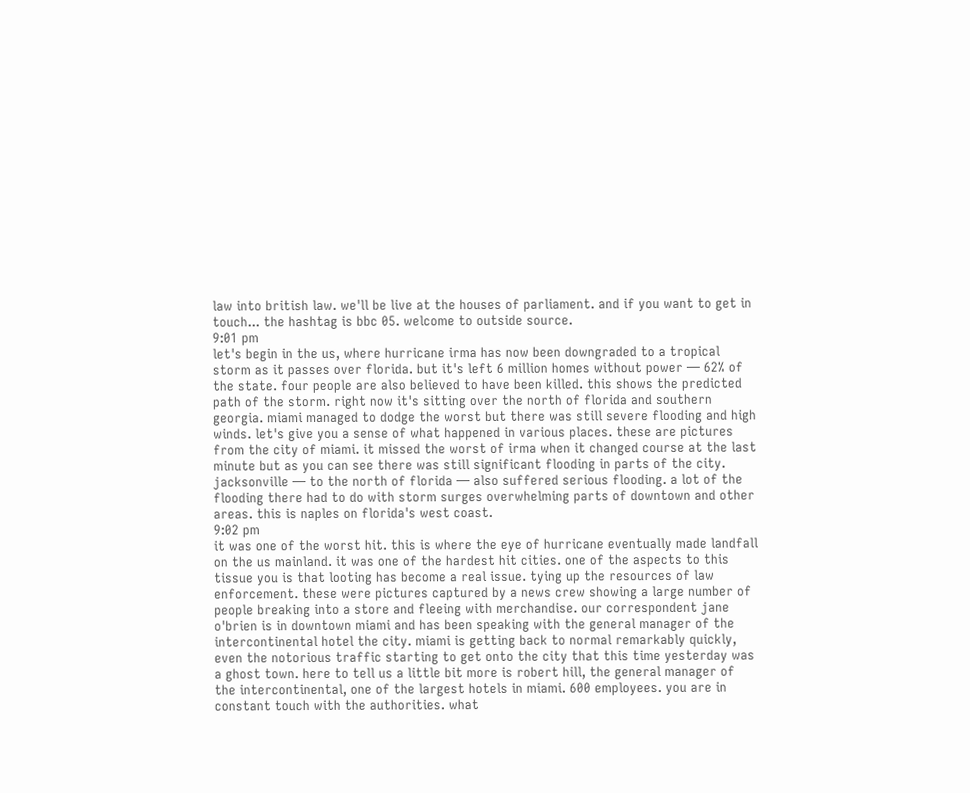law into british law. we'll be live at the houses of parliament. and if you want to get in touch... the hashtag is bbc 05. welcome to outside source.
9:01 pm
let's begin in the us, where hurricane irma has now been downgraded to a tropical storm as it passes over florida. but it's left 6 million homes without power — 62% of the state. four people are also believed to have been killed. this shows the predicted path of the storm. right now it's sitting over the north of florida and southern georgia. miami managed to dodge the worst but there was still severe flooding and high winds. let's give you a sense of what happened in various places. these are pictures from the city of miami. it missed the worst of irma when it changed course at the last minute but as you can see there was still significant flooding in parts of the city. jacksonville — to the north of florida — also suffered serious flooding. a lot of the flooding there had to do with storm surges overwhelming parts of downtown and other areas. this is naples on florida's west coast.
9:02 pm
it was one of the worst hit. this is where the eye of hurricane eventually made landfall on the us mainland. it was one of the hardest hit cities. one of the aspects to this tissue you is that looting has become a real issue. tying up the resources of law enforcement. these were pictures captured by a news crew showing a large number of people breaking into a store and fleeing with merchandise. our correspondent jane o'brien is in downtown miami and has been speaking with the general manager of the intercontinental hotel the city. miami is getting back to normal remarkably quickly, even the notorious traffic starting to get onto the city that this time yesterday was a ghost town. here to tell us a little bit more is robert hill, the general manager of the intercontinental, one of the largest hotels in miami. 600 employees. you are in constant touch with the authorities. what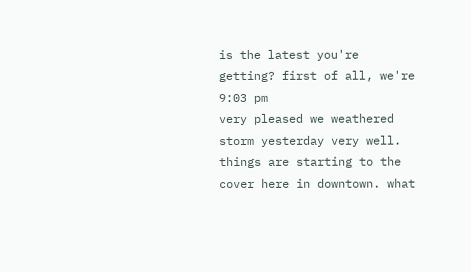is the latest you're getting? first of all, we're
9:03 pm
very pleased we weathered storm yesterday very well. things are starting to the cover here in downtown. what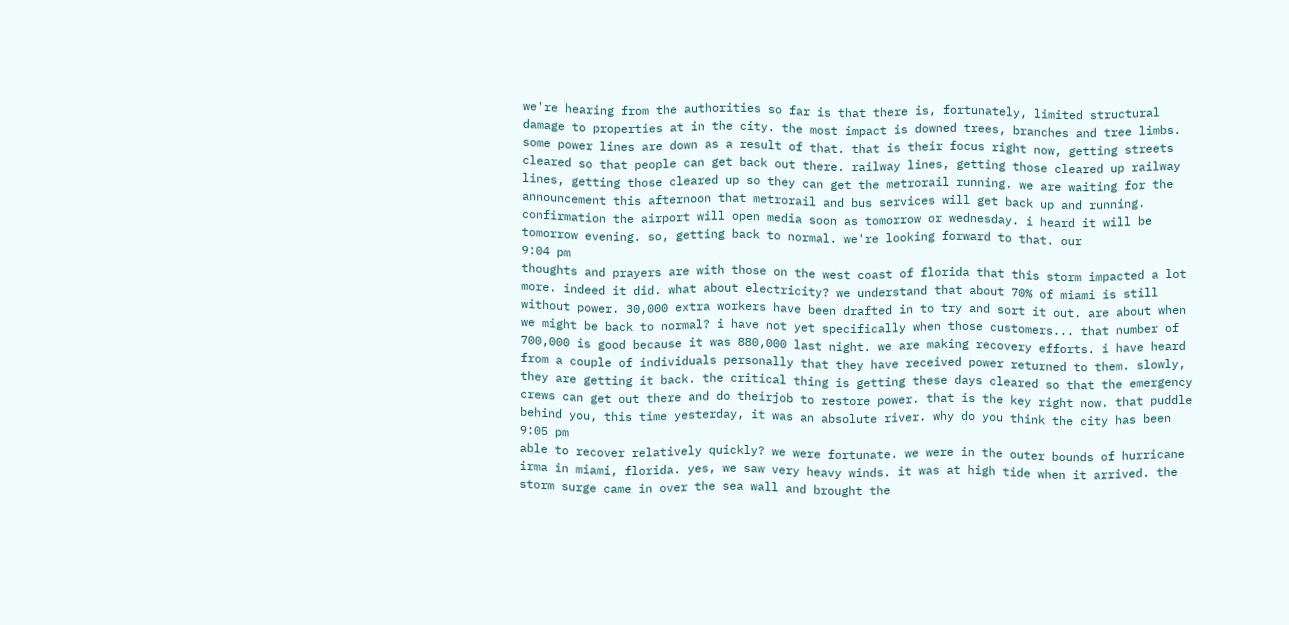we're hearing from the authorities so far is that there is, fortunately, limited structural damage to properties at in the city. the most impact is downed trees, branches and tree limbs. some power lines are down as a result of that. that is their focus right now, getting streets cleared so that people can get back out there. railway lines, getting those cleared up railway lines, getting those cleared up so they can get the metrorail running. we are waiting for the announcement this afternoon that metrorail and bus services will get back up and running. confirmation the airport will open media soon as tomorrow or wednesday. i heard it will be tomorrow evening. so, getting back to normal. we're looking forward to that. our
9:04 pm
thoughts and prayers are with those on the west coast of florida that this storm impacted a lot more. indeed it did. what about electricity? we understand that about 70% of miami is still without power. 30,000 extra workers have been drafted in to try and sort it out. are about when we might be back to normal? i have not yet specifically when those customers... that number of 700,000 is good because it was 880,000 last night. we are making recovery efforts. i have heard from a couple of individuals personally that they have received power returned to them. slowly, they are getting it back. the critical thing is getting these days cleared so that the emergency crews can get out there and do theirjob to restore power. that is the key right now. that puddle behind you, this time yesterday, it was an absolute river. why do you think the city has been
9:05 pm
able to recover relatively quickly? we were fortunate. we were in the outer bounds of hurricane irma in miami, florida. yes, we saw very heavy winds. it was at high tide when it arrived. the storm surge came in over the sea wall and brought the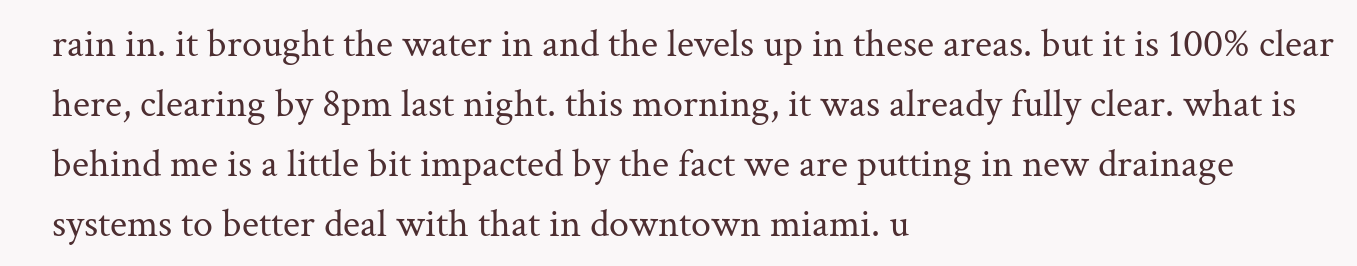rain in. it brought the water in and the levels up in these areas. but it is 100% clear here, clearing by 8pm last night. this morning, it was already fully clear. what is behind me is a little bit impacted by the fact we are putting in new drainage systems to better deal with that in downtown miami. u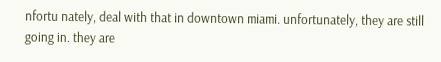nfortu nately, deal with that in downtown miami. unfortunately, they are still going in. they are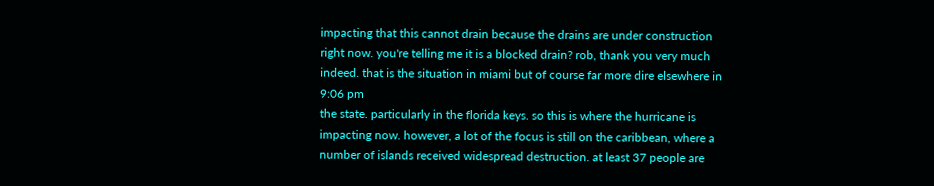impacting that this cannot drain because the drains are under construction right now. you're telling me it is a blocked drain? rob, thank you very much indeed. that is the situation in miami but of course far more dire elsewhere in
9:06 pm
the state. particularly in the florida keys. so this is where the hurricane is impacting now. however, a lot of the focus is still on the caribbean, where a number of islands received widespread destruction. at least 37 people are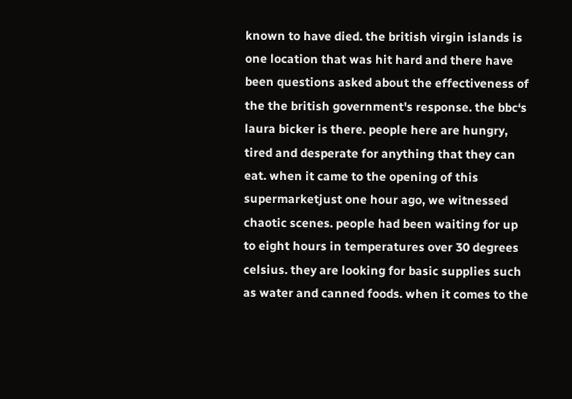known to have died. the british virgin islands is one location that was hit hard and there have been questions asked about the effectiveness of the the british government's response. the bbc‘s laura bicker is there. people here are hungry, tired and desperate for anything that they can eat. when it came to the opening of this supermarketjust one hour ago, we witnessed chaotic scenes. people had been waiting for up to eight hours in temperatures over 30 degrees celsius. they are looking for basic supplies such as water and canned foods. when it comes to the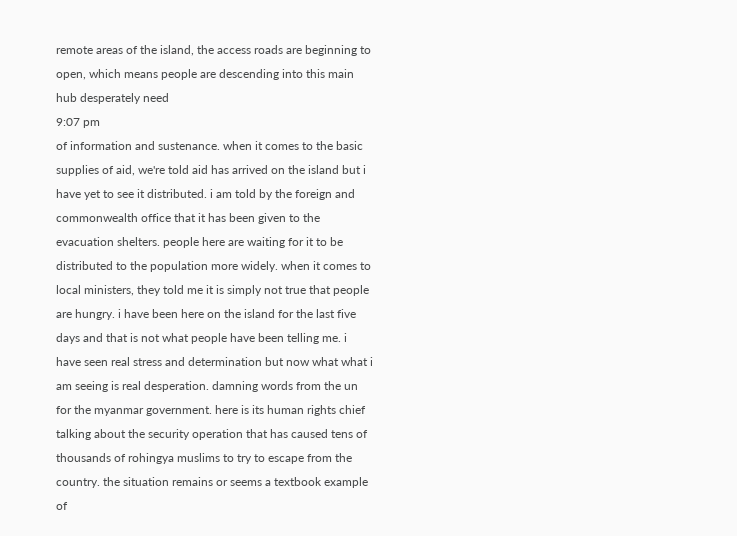remote areas of the island, the access roads are beginning to open, which means people are descending into this main hub desperately need
9:07 pm
of information and sustenance. when it comes to the basic supplies of aid, we're told aid has arrived on the island but i have yet to see it distributed. i am told by the foreign and commonwealth office that it has been given to the evacuation shelters. people here are waiting for it to be distributed to the population more widely. when it comes to local ministers, they told me it is simply not true that people are hungry. i have been here on the island for the last five days and that is not what people have been telling me. i have seen real stress and determination but now what what i am seeing is real desperation. damning words from the un for the myanmar government. here is its human rights chief talking about the security operation that has caused tens of thousands of rohingya muslims to try to escape from the country. the situation remains or seems a textbook example of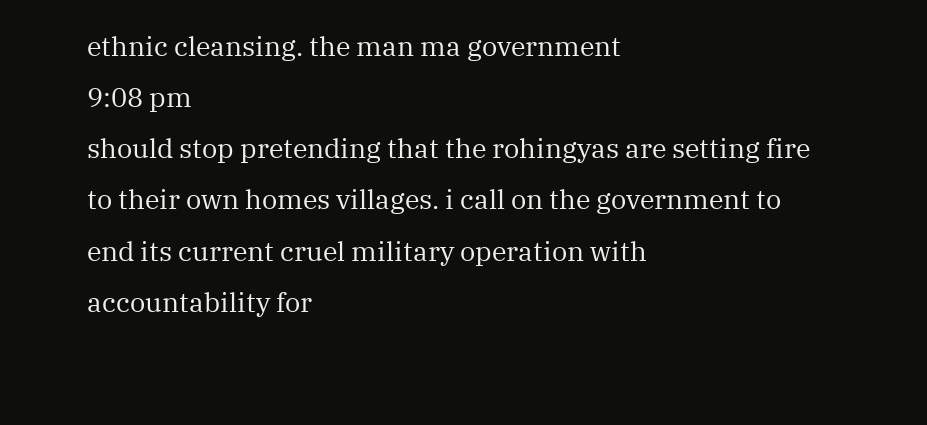ethnic cleansing. the man ma government
9:08 pm
should stop pretending that the rohingyas are setting fire to their own homes villages. i call on the government to end its current cruel military operation with accountability for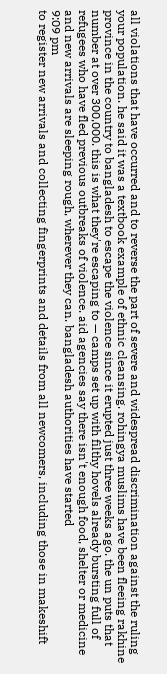all violations that have occurred and to reverse the part of severe and widespread discrimination against the ruling your population. he said it was a textbook example of ethnic cleansing. rohingya muslims have been fleeing rakhine province in the country to bangladesh to escape the violence since it erupted just three weeks ago. the un puts that number at over 300,000. this is what they're escaping to — camps set up with filthy hovels already bursting full of refugees who have fled previous outbreaks of violence. aid agencies say there isn't enough food, shelter or medicine and new arrivals are sleeping rough, wherever they can. bangladesh authorities have started
9:09 pm
to register new arrivals and collecting fingerprints and details from all newcomers, including those in makeshift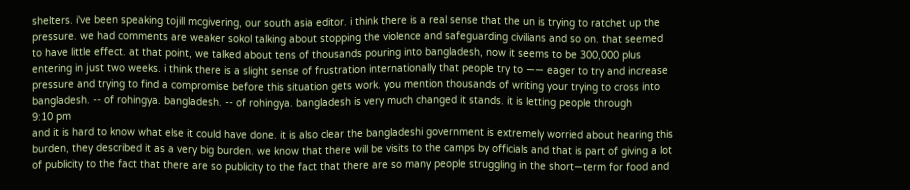shelters. i've been speaking tojill mcgivering, our south asia editor. i think there is a real sense that the un is trying to ratchet up the pressure. we had comments are weaker sokol talking about stopping the violence and safeguarding civilians and so on. that seemed to have little effect. at that point, we talked about tens of thousands pouring into bangladesh, now it seems to be 300,000 plus entering in just two weeks. i think there is a slight sense of frustration internationally that people try to —— eager to try and increase pressure and trying to find a compromise before this situation gets work. you mention thousands of writing your trying to cross into bangladesh. -- of rohingya. bangladesh. -- of rohingya. bangladesh is very much changed it stands. it is letting people through
9:10 pm
and it is hard to know what else it could have done. it is also clear the bangladeshi government is extremely worried about hearing this burden, they described it as a very big burden. we know that there will be visits to the camps by officials and that is part of giving a lot of publicity to the fact that there are so publicity to the fact that there are so many people struggling in the short—term for food and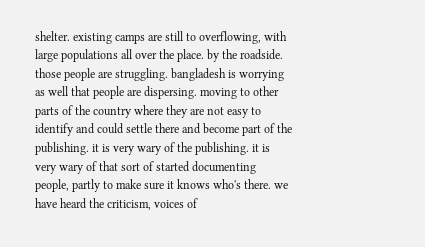shelter. existing camps are still to overflowing, with large populations all over the place. by the roadside. those people are struggling. bangladesh is worrying as well that people are dispersing. moving to other parts of the country where they are not easy to identify and could settle there and become part of the publishing. it is very wary of the publishing. it is very wary of that sort of started documenting people, partly to make sure it knows who's there. we have heard the criticism, voices of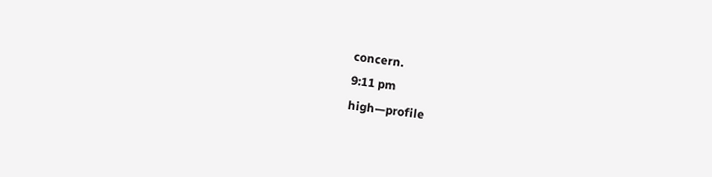concern.
9:11 pm
high—profile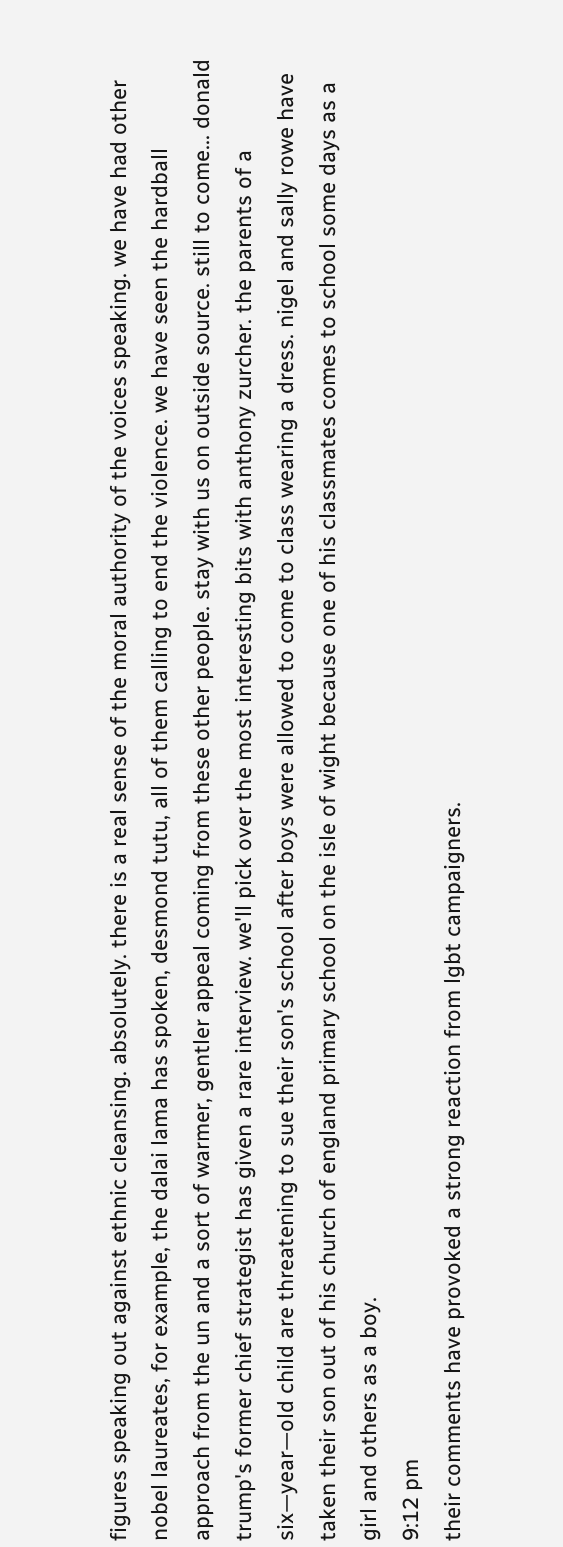figures speaking out against ethnic cleansing. absolutely. there is a real sense of the moral authority of the voices speaking. we have had other nobel laureates, for example, the dalai lama has spoken, desmond tutu, all of them calling to end the violence. we have seen the hardball approach from the un and a sort of warmer, gentler appeal coming from these other people. stay with us on outside source. still to come... donald trump's former chief strategist has given a rare interview. we'll pick over the most interesting bits with anthony zurcher. the parents of a six—year—old child are threatening to sue their son's school after boys were allowed to come to class wearing a dress. nigel and sally rowe have taken their son out of his church of england primary school on the isle of wight because one of his classmates comes to school some days as a girl and others as a boy.
9:12 pm
their comments have provoked a strong reaction from lgbt campaigners.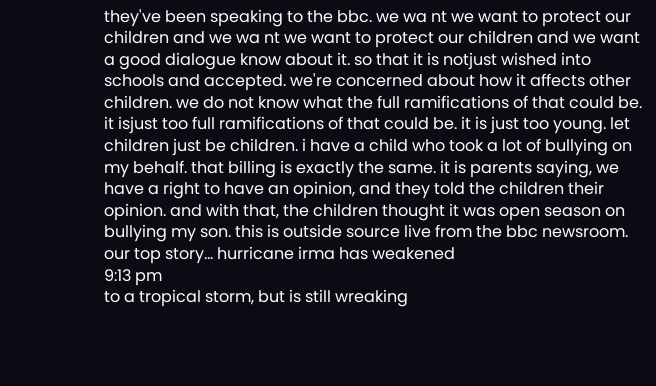they've been speaking to the bbc. we wa nt we want to protect our children and we wa nt we want to protect our children and we want a good dialogue know about it. so that it is notjust wished into schools and accepted. we're concerned about how it affects other children. we do not know what the full ramifications of that could be. it isjust too full ramifications of that could be. it is just too young. let children just be children. i have a child who took a lot of bullying on my behalf. that billing is exactly the same. it is parents saying, we have a right to have an opinion, and they told the children their opinion. and with that, the children thought it was open season on bullying my son. this is outside source live from the bbc newsroom. our top story... hurricane irma has weakened
9:13 pm
to a tropical storm, but is still wreaking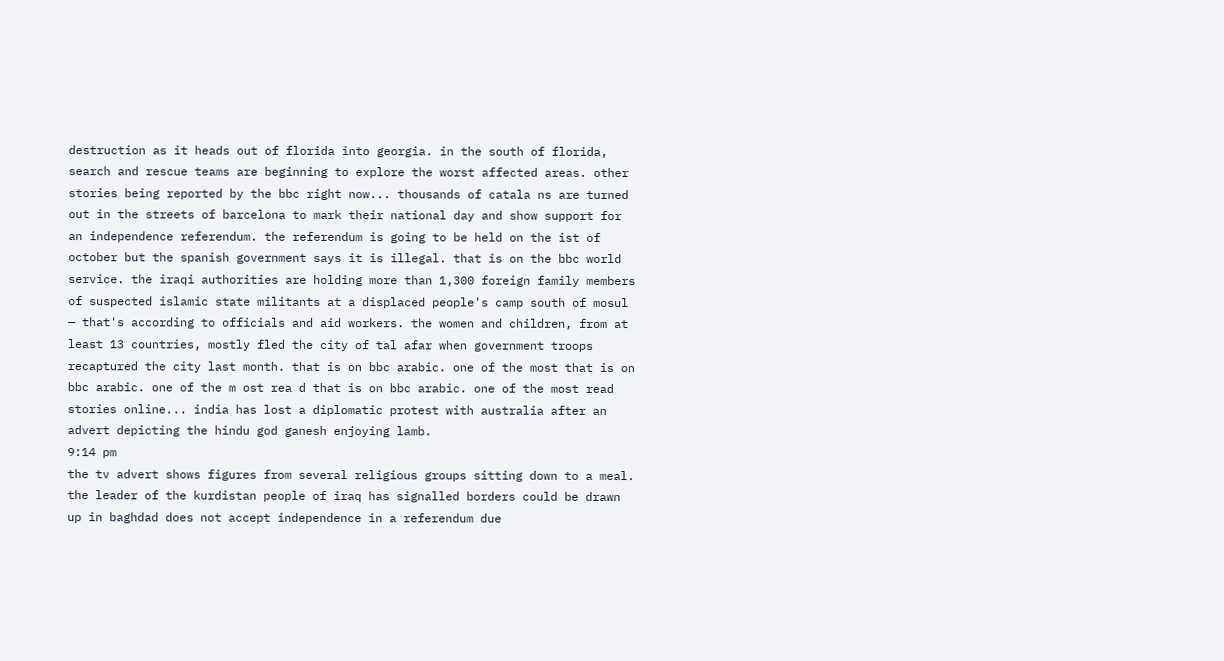destruction as it heads out of florida into georgia. in the south of florida, search and rescue teams are beginning to explore the worst affected areas. other stories being reported by the bbc right now... thousands of catala ns are turned out in the streets of barcelona to mark their national day and show support for an independence referendum. the referendum is going to be held on the ist of october but the spanish government says it is illegal. that is on the bbc world service. the iraqi authorities are holding more than 1,300 foreign family members of suspected islamic state militants at a displaced people's camp south of mosul — that's according to officials and aid workers. the women and children, from at least 13 countries, mostly fled the city of tal afar when government troops recaptured the city last month. that is on bbc arabic. one of the most that is on bbc arabic. one of the m ost rea d that is on bbc arabic. one of the most read stories online... india has lost a diplomatic protest with australia after an advert depicting the hindu god ganesh enjoying lamb.
9:14 pm
the tv advert shows figures from several religious groups sitting down to a meal. the leader of the kurdistan people of iraq has signalled borders could be drawn up in baghdad does not accept independence in a referendum due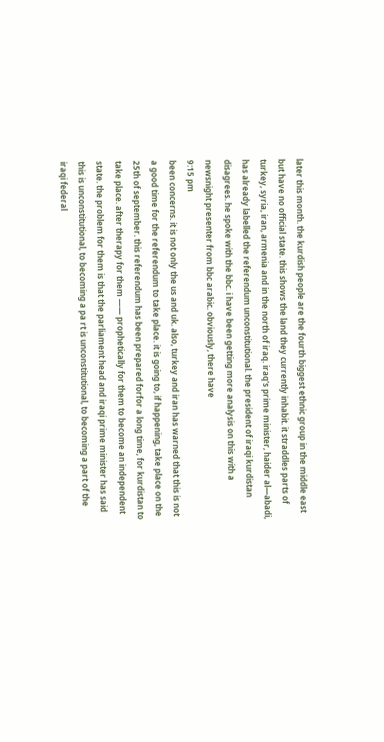later this month. the kurdish people are the fourth biggest ethnic group in the middle east but have no official state. this shows the land they currently inhabit. it straddles parts of turkey, syria, iran, armenia and in the north of iraq. iraq's prime minister, haider al—abadi, has already labelled the referendum unconstitutional. the president of iraqi kurdistan disagrees. he spoke with the bbc. i have been getting more analysis on this with a newsnight presenter from bbc arabic. obviously, there have
9:15 pm
been concerns. it is not only the us and uk. also, turkey and iran has warned that this is not a good time for the referendum to take place. it is going to, if happening, take place on the 25th of september. this referendum has been prepared forfor a long time, for kurdistan to take place. after therapy for them —— prophetically for them to become an independent state. the problem for them is that the parliament head and iraqi prime minister has said this is unconstitutional, to becoming a pa rt is unconstitutional, to becoming a part of the iraqi federal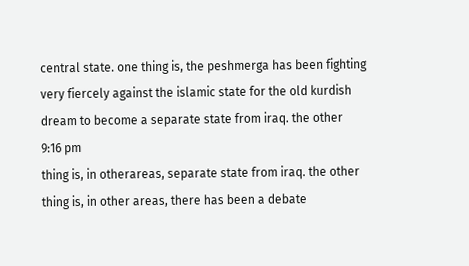central state. one thing is, the peshmerga has been fighting very fiercely against the islamic state for the old kurdish dream to become a separate state from iraq. the other
9:16 pm
thing is, in otherareas, separate state from iraq. the other thing is, in other areas, there has been a debate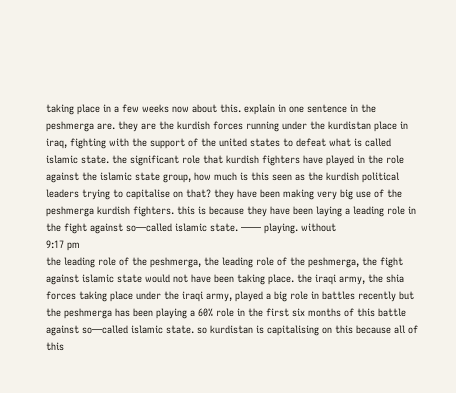taking place in a few weeks now about this. explain in one sentence in the peshmerga are. they are the kurdish forces running under the kurdistan place in iraq, fighting with the support of the united states to defeat what is called islamic state. the significant role that kurdish fighters have played in the role against the islamic state group, how much is this seen as the kurdish political leaders trying to capitalise on that? they have been making very big use of the peshmerga kurdish fighters. this is because they have been laying a leading role in the fight against so—called islamic state. —— playing. without
9:17 pm
the leading role of the peshmerga, the leading role of the peshmerga, the fight against islamic state would not have been taking place. the iraqi army, the shia forces taking place under the iraqi army, played a big role in battles recently but the peshmerga has been playing a 60% role in the first six months of this battle against so—called islamic state. so kurdistan is capitalising on this because all of this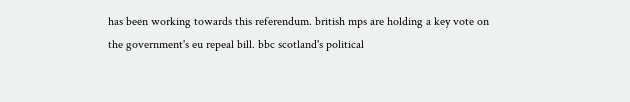has been working towards this referendum. british mps are holding a key vote on the government's eu repeal bill. bbc scotland's political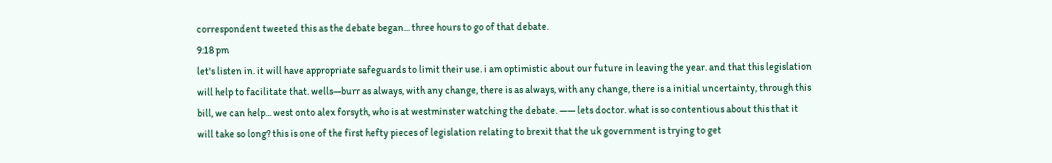correspondent tweeted this as the debate began... three hours to go of that debate.
9:18 pm
let's listen in. it will have appropriate safeguards to limit their use. i am optimistic about our future in leaving the year. and that this legislation will help to facilitate that. wells—burr as always, with any change, there is as always, with any change, there is a initial uncertainty, through this bill, we can help... west onto alex forsyth, who is at westminster watching the debate. —— lets doctor. what is so contentious about this that it will take so long? this is one of the first hefty pieces of legislation relating to brexit that the uk government is trying to get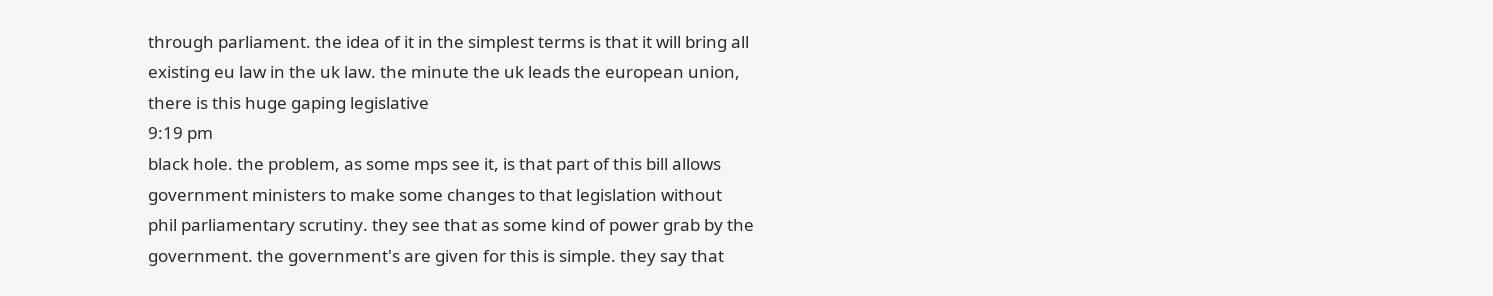through parliament. the idea of it in the simplest terms is that it will bring all existing eu law in the uk law. the minute the uk leads the european union, there is this huge gaping legislative
9:19 pm
black hole. the problem, as some mps see it, is that part of this bill allows government ministers to make some changes to that legislation without phil parliamentary scrutiny. they see that as some kind of power grab by the government. the government's are given for this is simple. they say that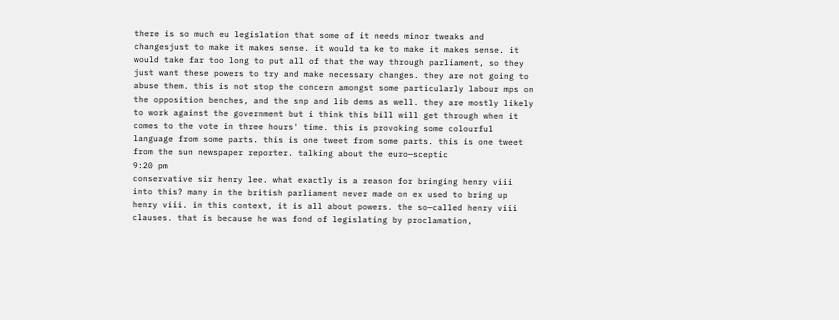there is so much eu legislation that some of it needs minor tweaks and changesjust to make it makes sense. it would ta ke to make it makes sense. it would take far too long to put all of that the way through parliament, so they just want these powers to try and make necessary changes. they are not going to abuse them. this is not stop the concern amongst some particularly labour mps on the opposition benches, and the snp and lib dems as well. they are mostly likely to work against the government but i think this bill will get through when it comes to the vote in three hours' time. this is provoking some colourful language from some parts. this is one tweet from some parts. this is one tweet from the sun newspaper reporter. talking about the euro—sceptic
9:20 pm
conservative sir henry lee. what exactly is a reason for bringing henry viii into this? many in the british parliament never made on ex used to bring up henry viii. in this context, it is all about powers. the so—called henry viii clauses. that is because he was fond of legislating by proclamation,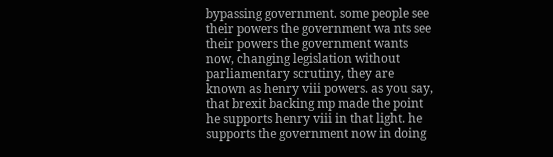bypassing government. some people see their powers the government wa nts see their powers the government wants now, changing legislation without parliamentary scrutiny, they are known as henry viii powers. as you say, that brexit backing mp made the point he supports henry viii in that light. he supports the government now in doing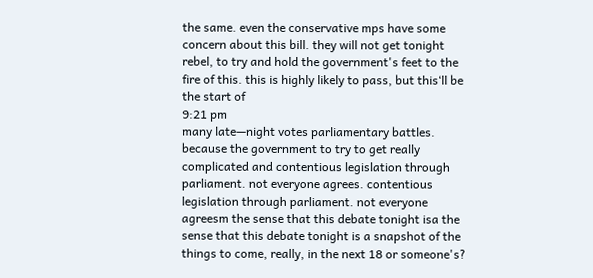the same. even the conservative mps have some concern about this bill. they will not get tonight rebel, to try and hold the government's feet to the fire of this. this is highly likely to pass, but this‘ll be the start of
9:21 pm
many late—night votes parliamentary battles. because the government to try to get really complicated and contentious legislation through parliament. not everyone agrees. contentious legislation through parliament. not everyone agreesm the sense that this debate tonight isa the sense that this debate tonight is a snapshot of the things to come, really, in the next 18 or someone's?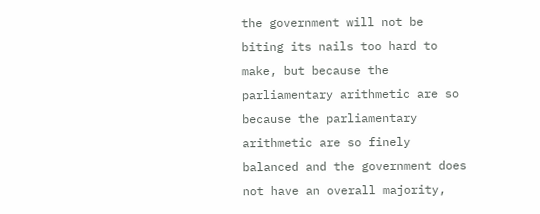the government will not be biting its nails too hard to make, but because the parliamentary arithmetic are so because the parliamentary arithmetic are so finely balanced and the government does not have an overall majority,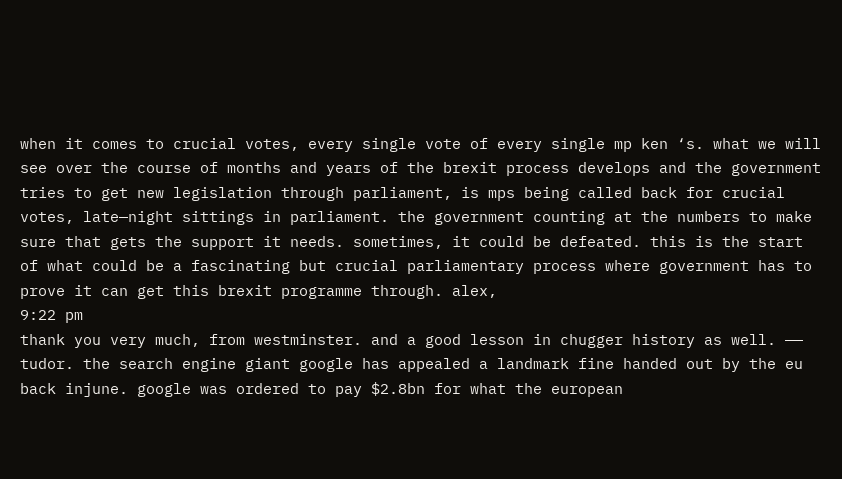when it comes to crucial votes, every single vote of every single mp ken ‘s. what we will see over the course of months and years of the brexit process develops and the government tries to get new legislation through parliament, is mps being called back for crucial votes, late—night sittings in parliament. the government counting at the numbers to make sure that gets the support it needs. sometimes, it could be defeated. this is the start of what could be a fascinating but crucial parliamentary process where government has to prove it can get this brexit programme through. alex,
9:22 pm
thank you very much, from westminster. and a good lesson in chugger history as well. —— tudor. the search engine giant google has appealed a landmark fine handed out by the eu back injune. google was ordered to pay $2.8bn for what the european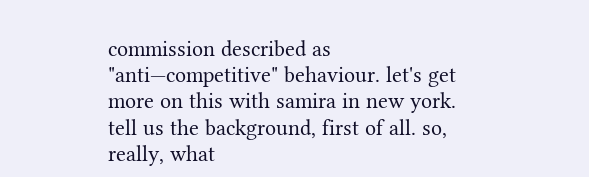commission described as "anti—competitive" behaviour. let's get more on this with samira in new york. tell us the background, first of all. so, really, what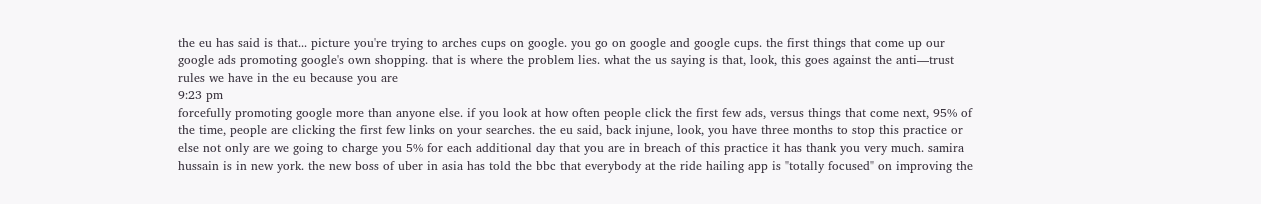the eu has said is that... picture you're trying to arches cups on google. you go on google and google cups. the first things that come up our google ads promoting google's own shopping. that is where the problem lies. what the us saying is that, look, this goes against the anti—trust rules we have in the eu because you are
9:23 pm
forcefully promoting google more than anyone else. if you look at how often people click the first few ads, versus things that come next, 95% of the time, people are clicking the first few links on your searches. the eu said, back injune, look, you have three months to stop this practice or else not only are we going to charge you 5% for each additional day that you are in breach of this practice it has thank you very much. samira hussain is in new york. the new boss of uber in asia has told the bbc that everybody at the ride hailing app is "totally focused" on improving the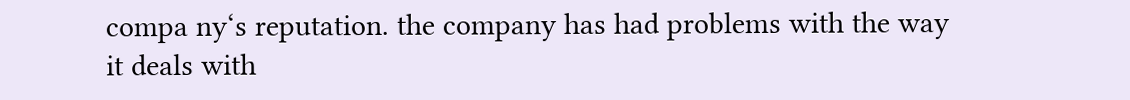compa ny‘s reputation. the company has had problems with the way it deals with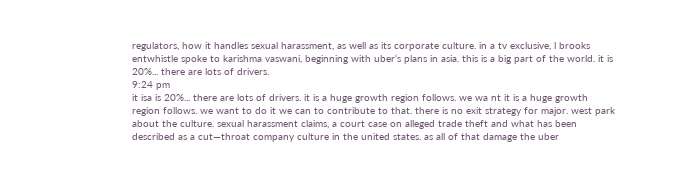regulators, how it handles sexual harassment, as well as its corporate culture. in a tv exclusive, l brooks entwhistle spoke to karishma vaswani, beginning with uber‘s plans in asia. this is a big part of the world. it is 20%... there are lots of drivers.
9:24 pm
it isa is 20%... there are lots of drivers. it is a huge growth region follows. we wa nt it is a huge growth region follows. we want to do it we can to contribute to that. there is no exit strategy for major. west park about the culture. sexual harassment claims, a court case on alleged trade theft and what has been described as a cut—throat company culture in the united states. as all of that damage the uber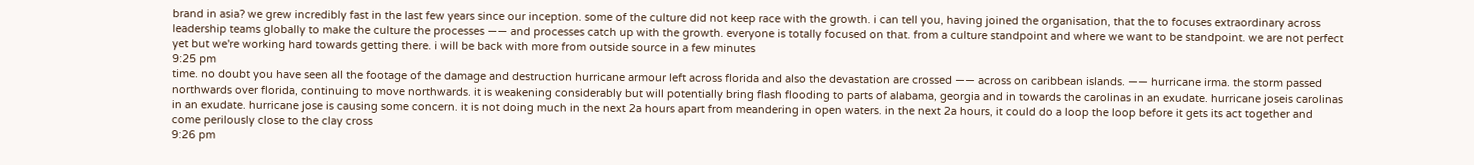brand in asia? we grew incredibly fast in the last few years since our inception. some of the culture did not keep race with the growth. i can tell you, having joined the organisation, that the to focuses extraordinary across leadership teams globally to make the culture the processes —— and processes catch up with the growth. everyone is totally focused on that. from a culture standpoint and where we want to be standpoint. we are not perfect yet but we're working hard towards getting there. i will be back with more from outside source in a few minutes
9:25 pm
time. no doubt you have seen all the footage of the damage and destruction hurricane armour left across florida and also the devastation are crossed —— across on caribbean islands. —— hurricane irma. the storm passed northwards over florida, continuing to move northwards. it is weakening considerably but will potentially bring flash flooding to parts of alabama, georgia and in towards the carolinas in an exudate. hurricane joseis carolinas in an exudate. hurricane jose is causing some concern. it is not doing much in the next 2a hours apart from meandering in open waters. in the next 2a hours, it could do a loop the loop before it gets its act together and come perilously close to the clay cross
9:26 pm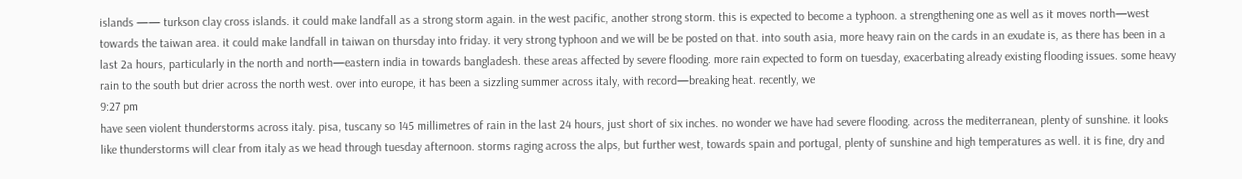islands —— turkson clay cross islands. it could make landfall as a strong storm again. in the west pacific, another strong storm. this is expected to become a typhoon. a strengthening one as well as it moves north—west towards the taiwan area. it could make landfall in taiwan on thursday into friday. it very strong typhoon and we will be be posted on that. into south asia, more heavy rain on the cards in an exudate is, as there has been in a last 2a hours, particularly in the north and north—eastern india in towards bangladesh. these areas affected by severe flooding. more rain expected to form on tuesday, exacerbating already existing flooding issues. some heavy rain to the south but drier across the north west. over into europe, it has been a sizzling summer across italy, with record—breaking heat. recently, we
9:27 pm
have seen violent thunderstorms across italy. pisa, tuscany so 145 millimetres of rain in the last 24 hours, just short of six inches. no wonder we have had severe flooding. across the mediterranean, plenty of sunshine. it looks like thunderstorms will clear from italy as we head through tuesday afternoon. storms raging across the alps, but further west, towards spain and portugal, plenty of sunshine and high temperatures as well. it is fine, dry and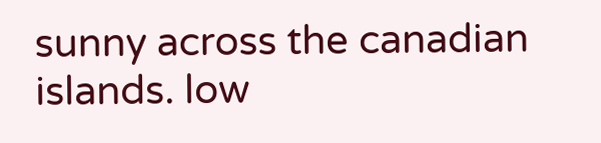sunny across the canadian islands. low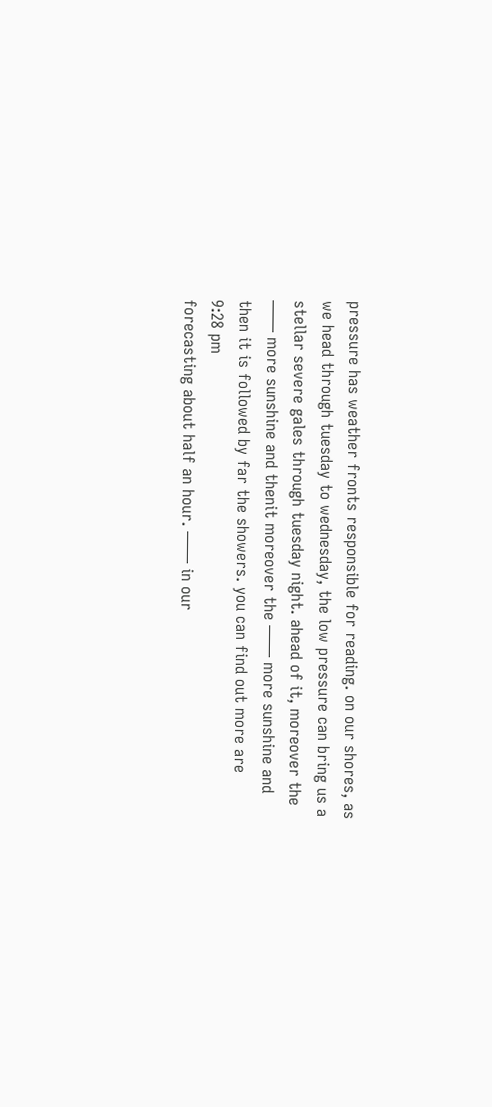pressure has weather fronts responsible for reading. on our shores, as we head through tuesday to wednesday, the low pressure can bring us a stellar severe gales through tuesday night. ahead of it, moreover the —— more sunshine and thenit moreover the —— more sunshine and then it is followed by far the showers. you can find out more are
9:28 pm
forecasting about half an hour. —— in our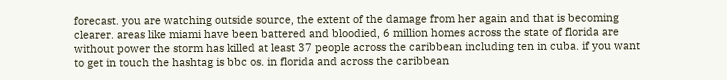forecast. you are watching outside source, the extent of the damage from her again and that is becoming clearer. areas like miami have been battered and bloodied, 6 million homes across the state of florida are without power the storm has killed at least 37 people across the caribbean including ten in cuba. if you want to get in touch the hashtag is bbc os. in florida and across the caribbean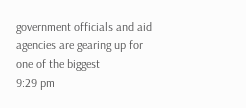government officials and aid agencies are gearing up for one of the biggest
9:29 pm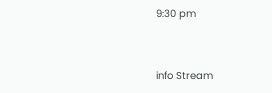9:30 pm


info Stream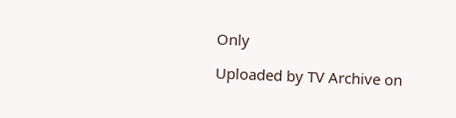Only

Uploaded by TV Archive on